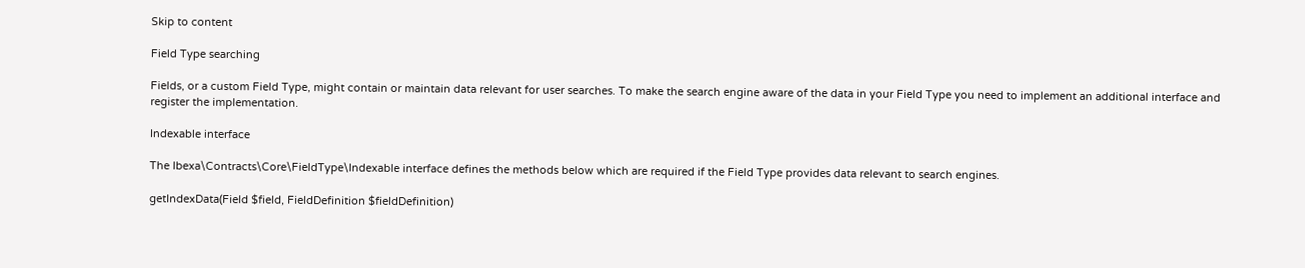Skip to content

Field Type searching

Fields, or a custom Field Type, might contain or maintain data relevant for user searches. To make the search engine aware of the data in your Field Type you need to implement an additional interface and register the implementation.

Indexable interface

The Ibexa\Contracts\Core\FieldType\Indexable interface defines the methods below which are required if the Field Type provides data relevant to search engines.

getIndexData(Field $field, FieldDefinition $fieldDefinition)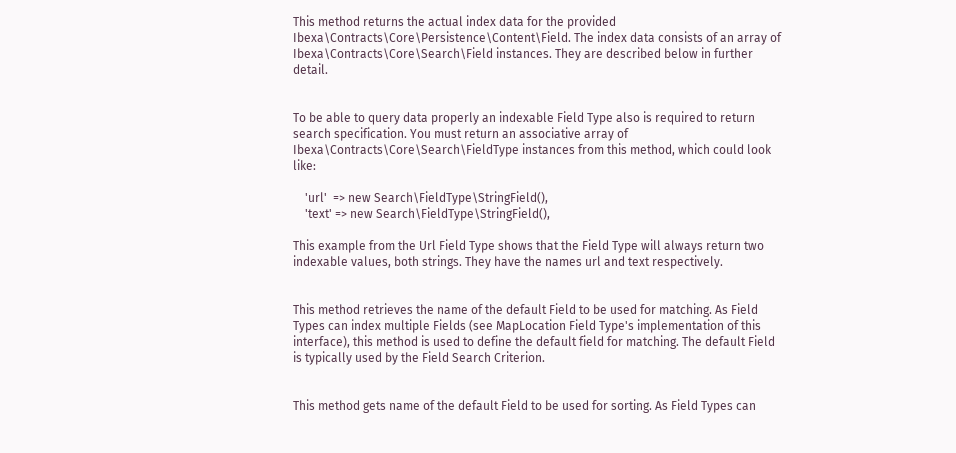This method returns the actual index data for the provided Ibexa\Contracts\Core\Persistence\Content\Field. The index data consists of an array of Ibexa\Contracts\Core\Search\Field instances. They are described below in further detail.


To be able to query data properly an indexable Field Type also is required to return search specification. You must return an associative array of Ibexa\Contracts\Core\Search\FieldType instances from this method, which could look like:

    'url'  => new Search\FieldType\StringField(),
    'text' => new Search\FieldType\StringField(),

This example from the Url Field Type shows that the Field Type will always return two indexable values, both strings. They have the names url and text respectively.


This method retrieves the name of the default Field to be used for matching. As Field Types can index multiple Fields (see MapLocation Field Type's implementation of this interface), this method is used to define the default field for matching. The default Field is typically used by the Field Search Criterion.


This method gets name of the default Field to be used for sorting. As Field Types can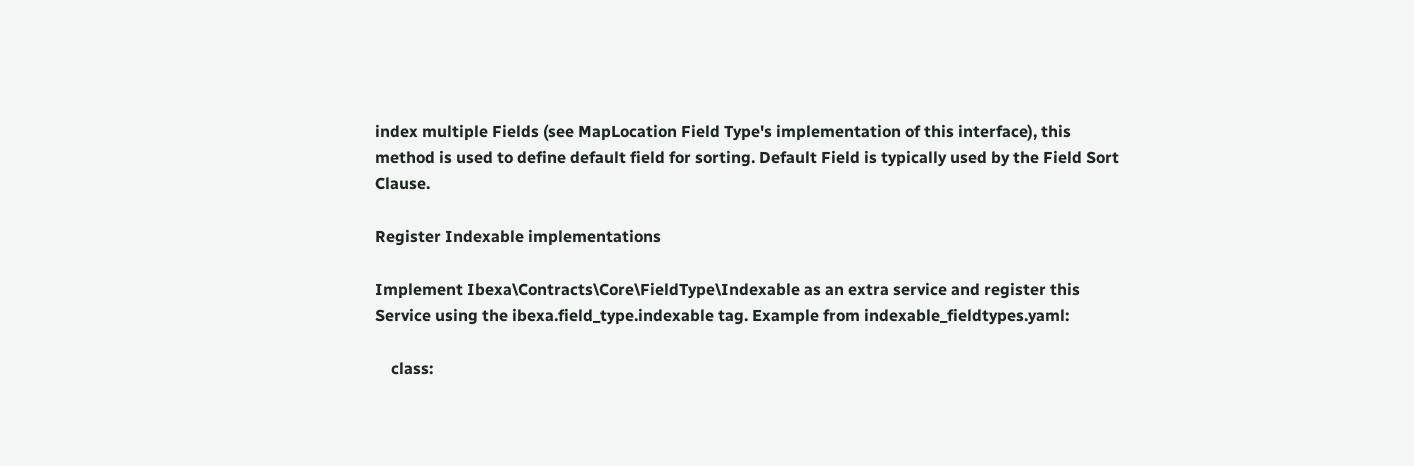index multiple Fields (see MapLocation Field Type's implementation of this interface), this method is used to define default field for sorting. Default Field is typically used by the Field Sort Clause.

Register Indexable implementations

Implement Ibexa\Contracts\Core\FieldType\Indexable as an extra service and register this Service using the ibexa.field_type.indexable tag. Example from indexable_fieldtypes.yaml:

    class: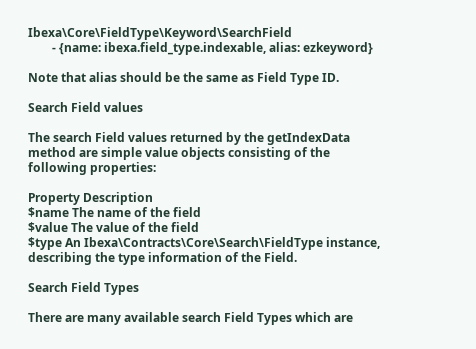Ibexa\Core\FieldType\Keyword\SearchField
        - {name: ibexa.field_type.indexable, alias: ezkeyword}

Note that alias should be the same as Field Type ID.

Search Field values

The search Field values returned by the getIndexData method are simple value objects consisting of the following properties:

Property Description
$name The name of the field
$value The value of the field
$type An Ibexa\Contracts\Core\Search\FieldType instance, describing the type information of the Field.

Search Field Types

There are many available search Field Types which are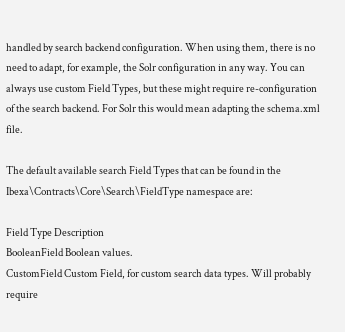handled by search backend configuration. When using them, there is no need to adapt, for example, the Solr configuration in any way. You can always use custom Field Types, but these might require re-configuration of the search backend. For Solr this would mean adapting the schema.xml file.

The default available search Field Types that can be found in the Ibexa\Contracts\Core\Search\FieldType namespace are:

Field Type Description
BooleanField Boolean values.
CustomField Custom Field, for custom search data types. Will probably require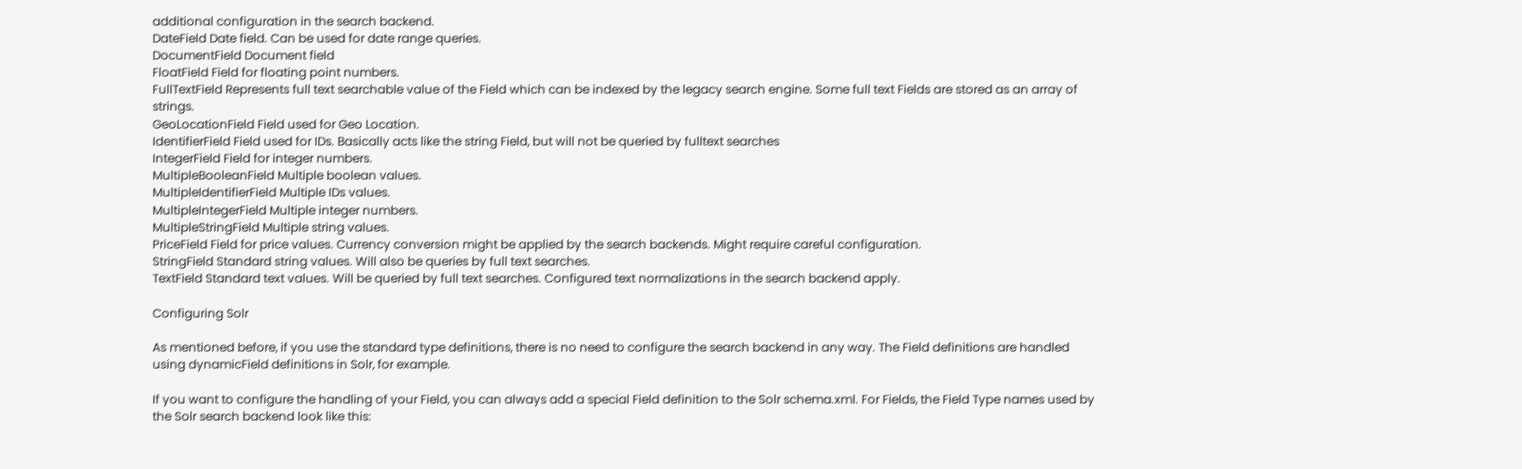additional configuration in the search backend.
DateField Date field. Can be used for date range queries.
DocumentField Document field
FloatField Field for floating point numbers.
FullTextField Represents full text searchable value of the Field which can be indexed by the legacy search engine. Some full text Fields are stored as an array of strings.
GeoLocationField Field used for Geo Location.
IdentifierField Field used for IDs. Basically acts like the string Field, but will not be queried by fulltext searches
IntegerField Field for integer numbers.
MultipleBooleanField Multiple boolean values.
MultipleIdentifierField Multiple IDs values.
MultipleIntegerField Multiple integer numbers.
MultipleStringField Multiple string values.
PriceField Field for price values. Currency conversion might be applied by the search backends. Might require careful configuration.
StringField Standard string values. Will also be queries by full text searches.
TextField Standard text values. Will be queried by full text searches. Configured text normalizations in the search backend apply.

Configuring Solr

As mentioned before, if you use the standard type definitions, there is no need to configure the search backend in any way. The Field definitions are handled using dynamicField definitions in Solr, for example.

If you want to configure the handling of your Field, you can always add a special Field definition to the Solr schema.xml. For Fields, the Field Type names used by the Solr search backend look like this: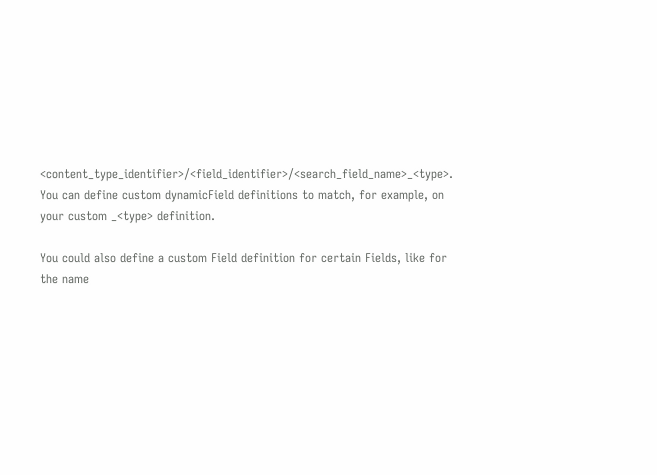<content_type_identifier>/<field_identifier>/<search_field_name>_<type>. You can define custom dynamicField definitions to match, for example, on your custom _<type> definition.

You could also define a custom Field definition for certain Fields, like for the name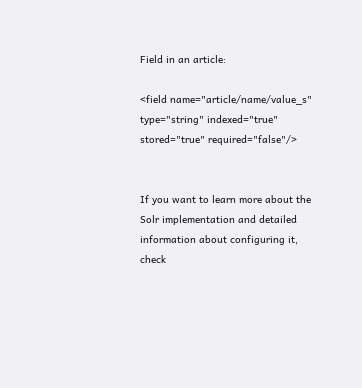Field in an article:

<field name="article/name/value_s" type="string" indexed="true" stored="true" required="false"/>


If you want to learn more about the Solr implementation and detailed information about configuring it, check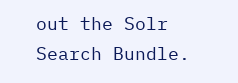out the Solr Search Bundle.